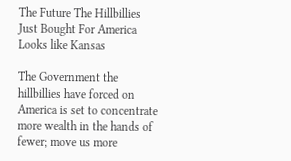The Future The Hillbillies Just Bought For America Looks like Kansas

The Government the hillbillies have forced on America is set to concentrate more wealth in the hands of fewer; move us more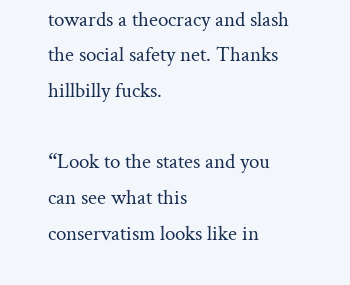towards a theocracy and slash the social safety net. Thanks hillbilly fucks.

“Look to the states and you can see what this conservatism looks like in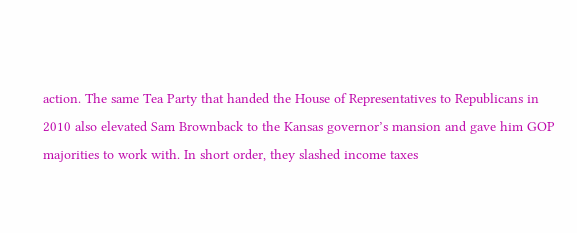action. The same Tea Party that handed the House of Representatives to Republicans in 2010 also elevated Sam Brownback to the Kansas governor’s mansion and gave him GOP majorities to work with. In short order, they slashed income taxes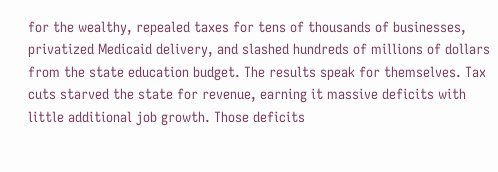for the wealthy, repealed taxes for tens of thousands of businesses, privatized Medicaid delivery, and slashed hundreds of millions of dollars from the state education budget. The results speak for themselves. Tax cuts starved the state for revenue, earning it massive deficits with little additional job growth. Those deficits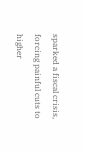sparked a fiscal crisis, forcing painful cuts to higher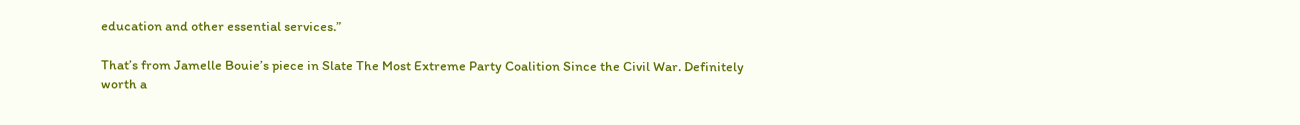education and other essential services.”

That’s from Jamelle Bouie’s piece in Slate The Most Extreme Party Coalition Since the Civil War. Definitely worth a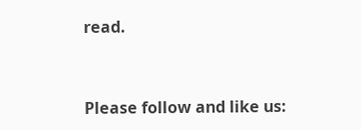read.


Please follow and like us: